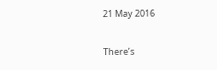21 May 2016

There’s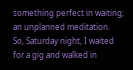something perfect in waiting; an unplanned meditation.  So, Saturday night, I waited for a gig and walked in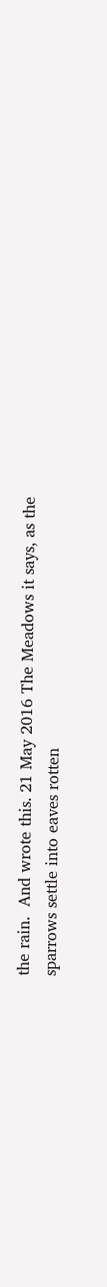the rain.  And wrote this. 21 May 2016 The Meadows it says, as the sparrows settle into eaves rotten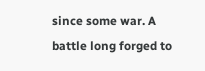since some war. A battle long forged to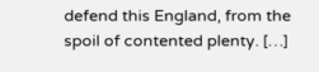defend this England, from the spoil of contented plenty. […]